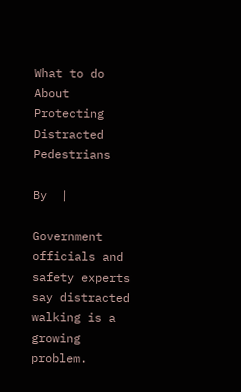What to do About Protecting Distracted Pedestrians

By  |

Government officials and safety experts say distracted walking is a growing problem.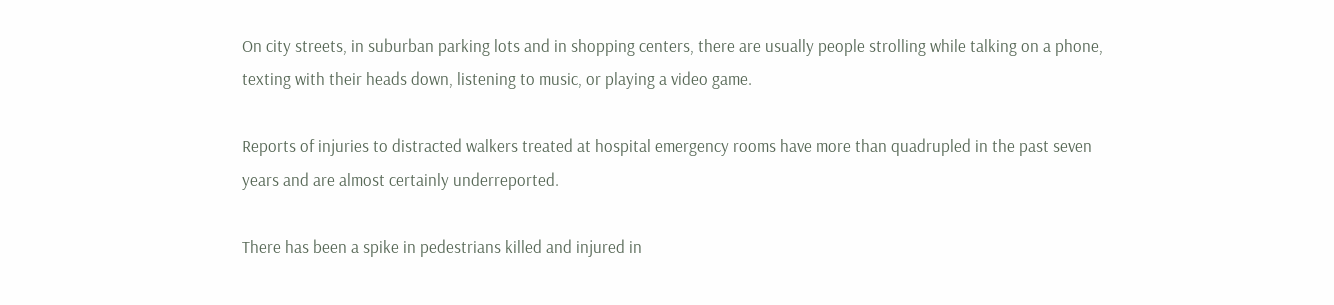On city streets, in suburban parking lots and in shopping centers, there are usually people strolling while talking on a phone, texting with their heads down, listening to music, or playing a video game.

Reports of injuries to distracted walkers treated at hospital emergency rooms have more than quadrupled in the past seven years and are almost certainly underreported.

There has been a spike in pedestrians killed and injured in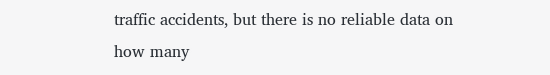traffic accidents, but there is no reliable data on how many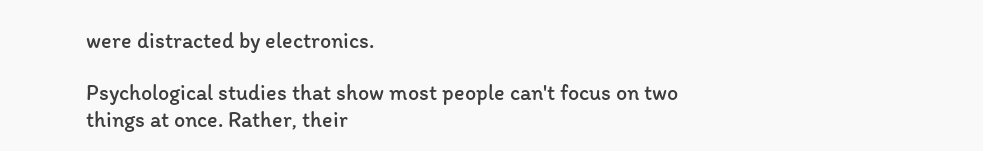were distracted by electronics.

Psychological studies that show most people can't focus on two things at once. Rather, their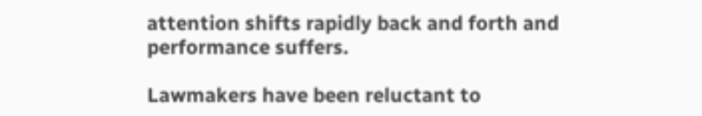attention shifts rapidly back and forth and performance suffers.

Lawmakers have been reluctant to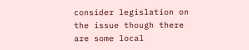consider legislation on the issue though there are some local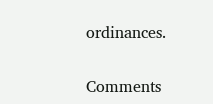ordinances.

Comments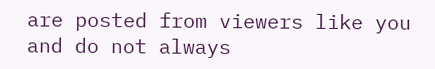are posted from viewers like you and do not always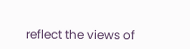reflect the views of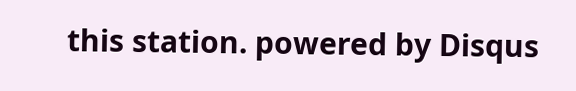this station. powered by Disqus